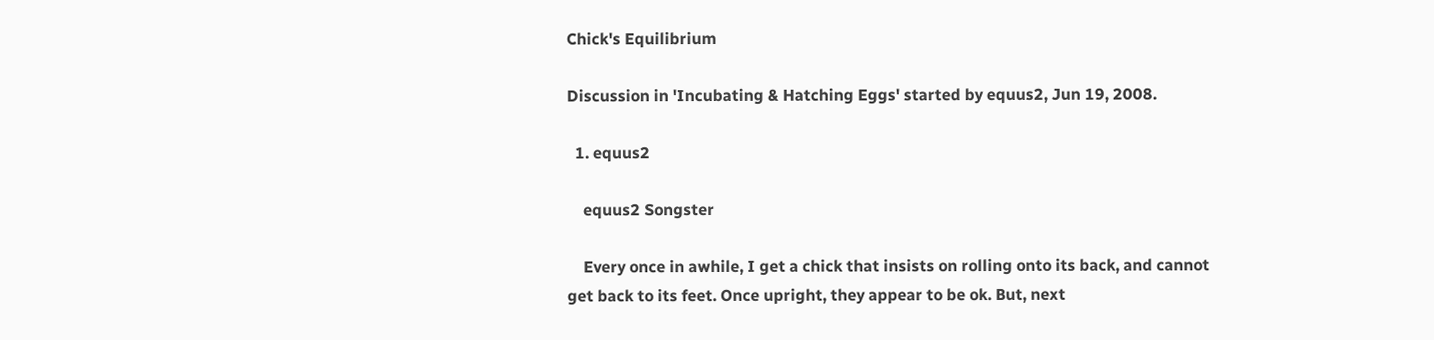Chick's Equilibrium

Discussion in 'Incubating & Hatching Eggs' started by equus2, Jun 19, 2008.

  1. equus2

    equus2 Songster

    Every once in awhile, I get a chick that insists on rolling onto its back, and cannot get back to its feet. Once upright, they appear to be ok. But, next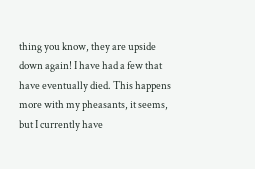thing you know, they are upside down again! I have had a few that have eventually died. This happens more with my pheasants, it seems, but I currently have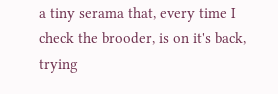a tiny serama that, every time I check the brooder, is on it's back, trying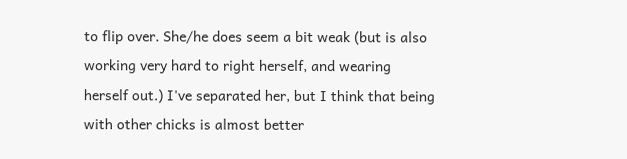to flip over. She/he does seem a bit weak (but is also working very hard to right herself, and wearing herself out.) I've separated her, but I think that being with other chicks is almost better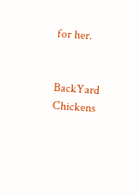for her.


BackYard Chickens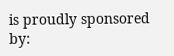is proudly sponsored by: